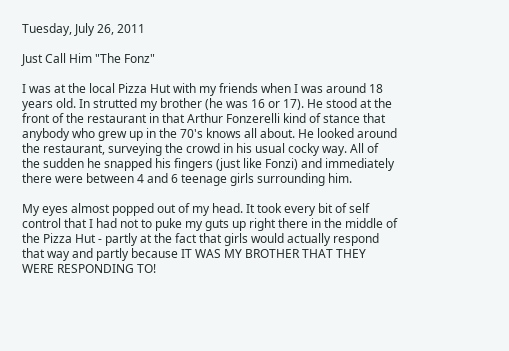Tuesday, July 26, 2011

Just Call Him "The Fonz"

I was at the local Pizza Hut with my friends when I was around 18 years old. In strutted my brother (he was 16 or 17). He stood at the front of the restaurant in that Arthur Fonzerelli kind of stance that anybody who grew up in the 70's knows all about. He looked around the restaurant, surveying the crowd in his usual cocky way. All of the sudden he snapped his fingers (just like Fonzi) and immediately there were between 4 and 6 teenage girls surrounding him.

My eyes almost popped out of my head. It took every bit of self control that I had not to puke my guts up right there in the middle of the Pizza Hut - partly at the fact that girls would actually respond that way and partly because IT WAS MY BROTHER THAT THEY WERE RESPONDING TO!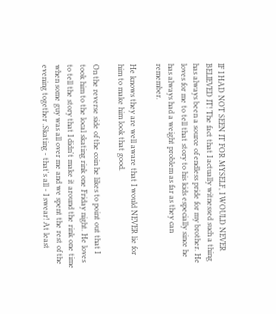IF I HAD NOT SEEN IT FOR MYSELF, I WOULD NEVER BELIEVED IT! The fact that I actually witnessed such a thing has always been a source of endless pride for my brother. He loves for me to tell that story to his kids especially since he has always had a weight problem as far as they can remember.

He knows they are well aware that I would NEVER lie for him to make him look that good.

On the reverse side of the coin he likes to point out that I took him to the local skating rink one Friday night. He loves to tell the story that I didn't make it around the rink one time when some guy was all over me and we spent the rest of the evening together .Skating - that's all - I swear! At least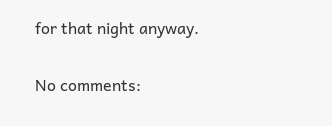for that night anyway.

No comments: